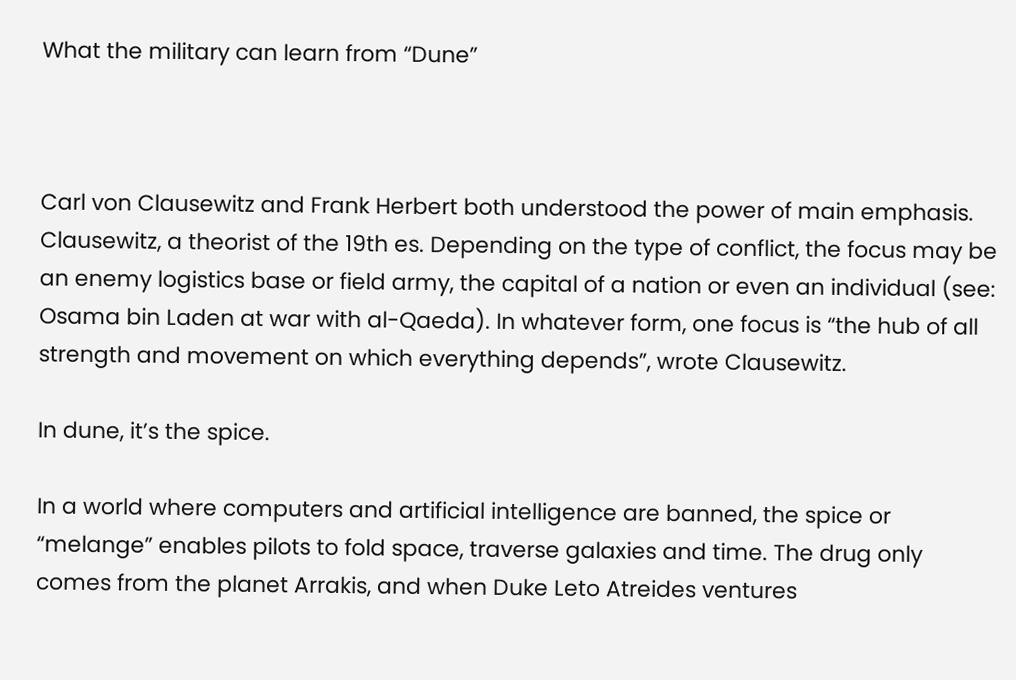What the military can learn from “Dune”



Carl von Clausewitz and Frank Herbert both understood the power of main emphasis. Clausewitz, a theorist of the 19th es. Depending on the type of conflict, the focus may be an enemy logistics base or field army, the capital of a nation or even an individual (see: Osama bin Laden at war with al-Qaeda). In whatever form, one focus is “the hub of all strength and movement on which everything depends”, wrote Clausewitz.

In dune, it’s the spice.

In a world where computers and artificial intelligence are banned, the spice or “melange” enables pilots to fold space, traverse galaxies and time. The drug only comes from the planet Arrakis, and when Duke Leto Atreides ventures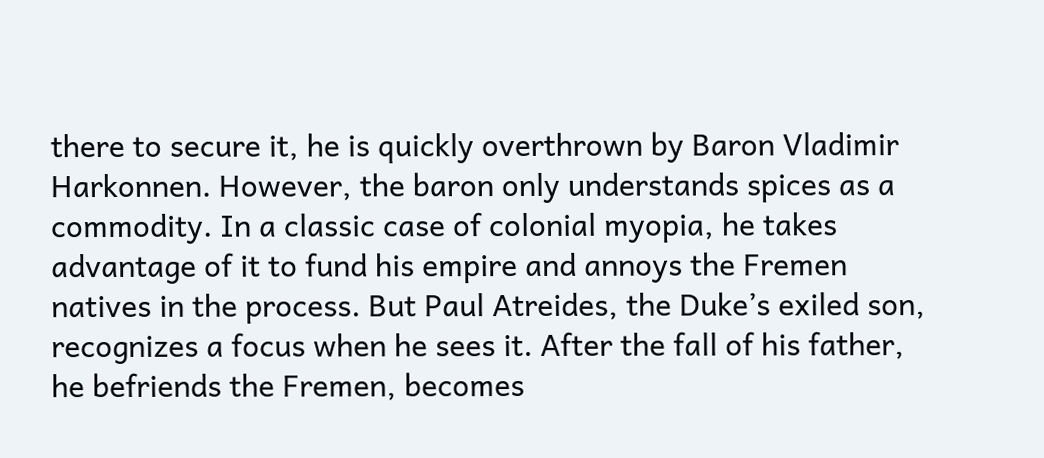there to secure it, he is quickly overthrown by Baron Vladimir Harkonnen. However, the baron only understands spices as a commodity. In a classic case of colonial myopia, he takes advantage of it to fund his empire and annoys the Fremen natives in the process. But Paul Atreides, the Duke’s exiled son, recognizes a focus when he sees it. After the fall of his father, he befriends the Fremen, becomes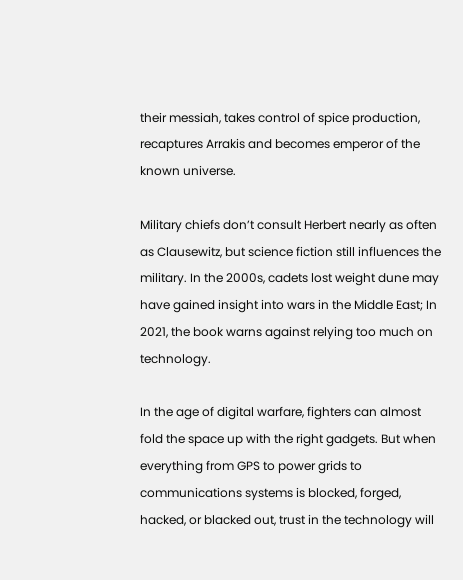their messiah, takes control of spice production, recaptures Arrakis and becomes emperor of the known universe.

Military chiefs don’t consult Herbert nearly as often as Clausewitz, but science fiction still influences the military. In the 2000s, cadets lost weight dune may have gained insight into wars in the Middle East; In 2021, the book warns against relying too much on technology.

In the age of digital warfare, fighters can almost fold the space up with the right gadgets. But when everything from GPS to power grids to communications systems is blocked, forged, hacked, or blacked out, trust in the technology will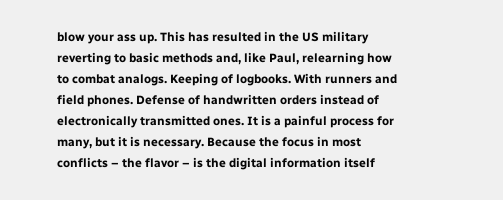blow your ass up. This has resulted in the US military reverting to basic methods and, like Paul, relearning how to combat analogs. Keeping of logbooks. With runners and field phones. Defense of handwritten orders instead of electronically transmitted ones. It is a painful process for many, but it is necessary. Because the focus in most conflicts – the flavor – is the digital information itself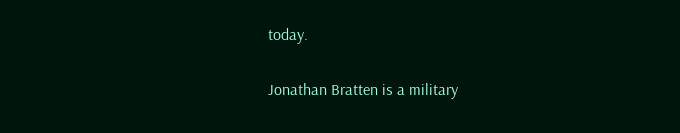today.

Jonathan Bratten is a military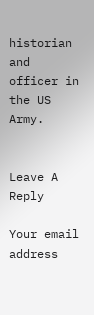historian and officer in the US Army.


Leave A Reply

Your email address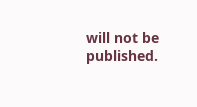will not be published.